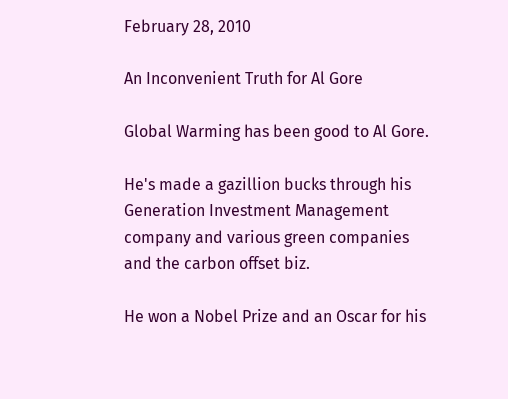February 28, 2010

An Inconvenient Truth for Al Gore

Global Warming has been good to Al Gore.

He's made a gazillion bucks through his Generation Investment Management company and various green companies and the carbon offset biz.

He won a Nobel Prize and an Oscar for his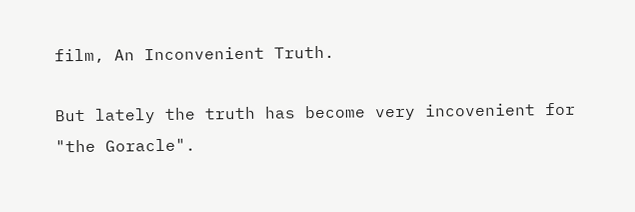film, An Inconvenient Truth.

But lately the truth has become very incovenient for "the Goracle".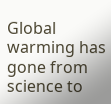Global warming has gone from science to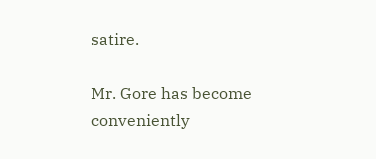satire.

Mr. Gore has become conveniently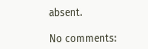absent.

No comments: